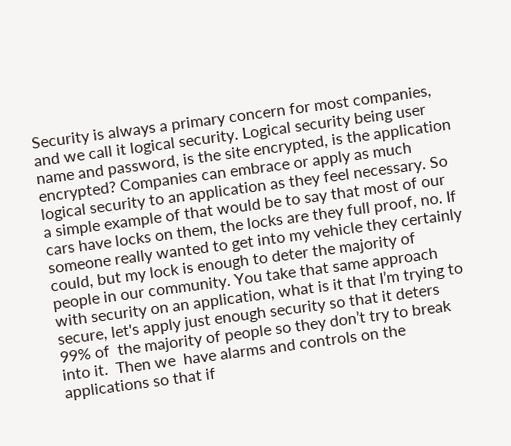Security is always a primary concern for most companies, and we call it logical security. Logical security being user name and password, is the site encrypted, is the application encrypted? Companies can embrace or apply as much logical security to an application as they feel necessary. So a simple example of that would be to say that most of our cars have locks on them, the locks are they full proof, no. If someone really wanted to get into my vehicle they certainly could, but my lock is enough to deter the majority of people in our community. You take that same approach with security on an application, what is it that I’m trying to secure, let's apply just enough security so that it deters 99% of  the majority of people so they don’t try to break into it.  Then we  have alarms and controls on the applications so that if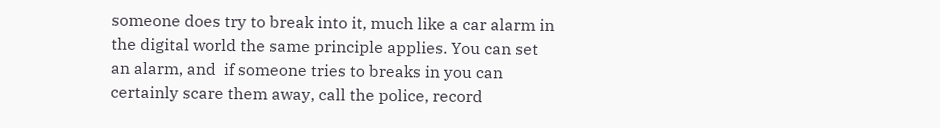someone does try to break into it, much like a car alarm in the digital world the same principle applies. You can set an alarm, and  if someone tries to breaks in you can certainly scare them away, call the police, record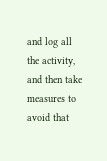and log all the activity, and then take measures to avoid that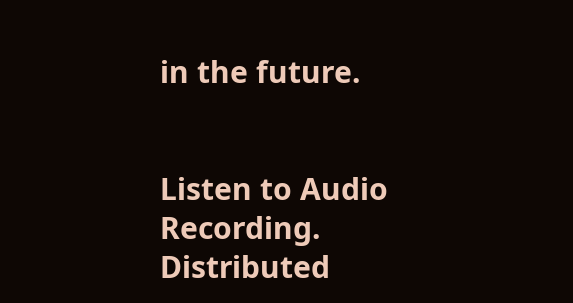in the future.


Listen to Audio Recording.
Distributed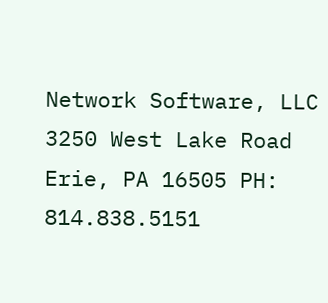Network Software, LLC 3250 West Lake Road Erie, PA 16505 PH: 814.838.5151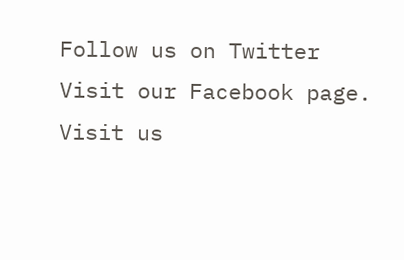Follow us on Twitter Visit our Facebook page. Visit us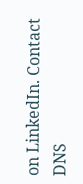on LinkedIn. Contact DNS